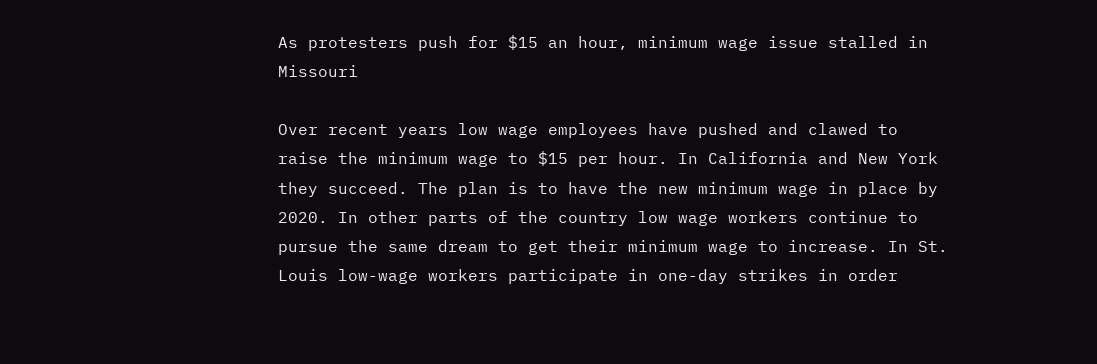As protesters push for $15 an hour, minimum wage issue stalled in Missouri

Over recent years low wage employees have pushed and clawed to raise the minimum wage to $15 per hour. In California and New York they succeed. The plan is to have the new minimum wage in place by 2020. In other parts of the country low wage workers continue to pursue the same dream to get their minimum wage to increase. In St. Louis low-wage workers participate in one-day strikes in order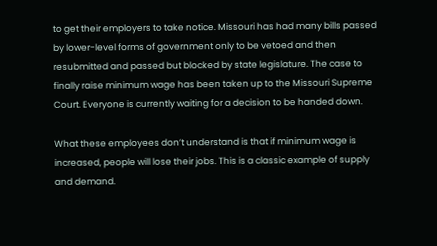to get their employers to take notice. Missouri has had many bills passed by lower-level forms of government only to be vetoed and then resubmitted and passed but blocked by state legislature. The case to finally raise minimum wage has been taken up to the Missouri Supreme Court. Everyone is currently waiting for a decision to be handed down.

What these employees don’t understand is that if minimum wage is increased, people will lose their jobs. This is a classic example of supply and demand.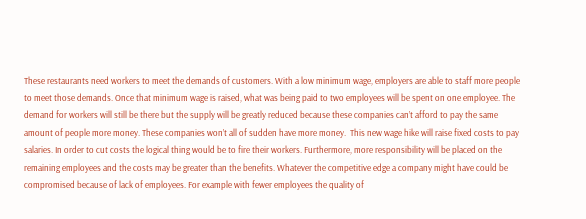These restaurants need workers to meet the demands of customers. With a low minimum wage, employers are able to staff more people to meet those demands. Once that minimum wage is raised, what was being paid to two employees will be spent on one employee. The demand for workers will still be there but the supply will be greatly reduced because these companies can’t afford to pay the same amount of people more money. These companies won’t all of sudden have more money.  This new wage hike will raise fixed costs to pay salaries. In order to cut costs the logical thing would be to fire their workers. Furthermore, more responsibility will be placed on the remaining employees and the costs may be greater than the benefits. Whatever the competitive edge a company might have could be compromised because of lack of employees. For example with fewer employees the quality of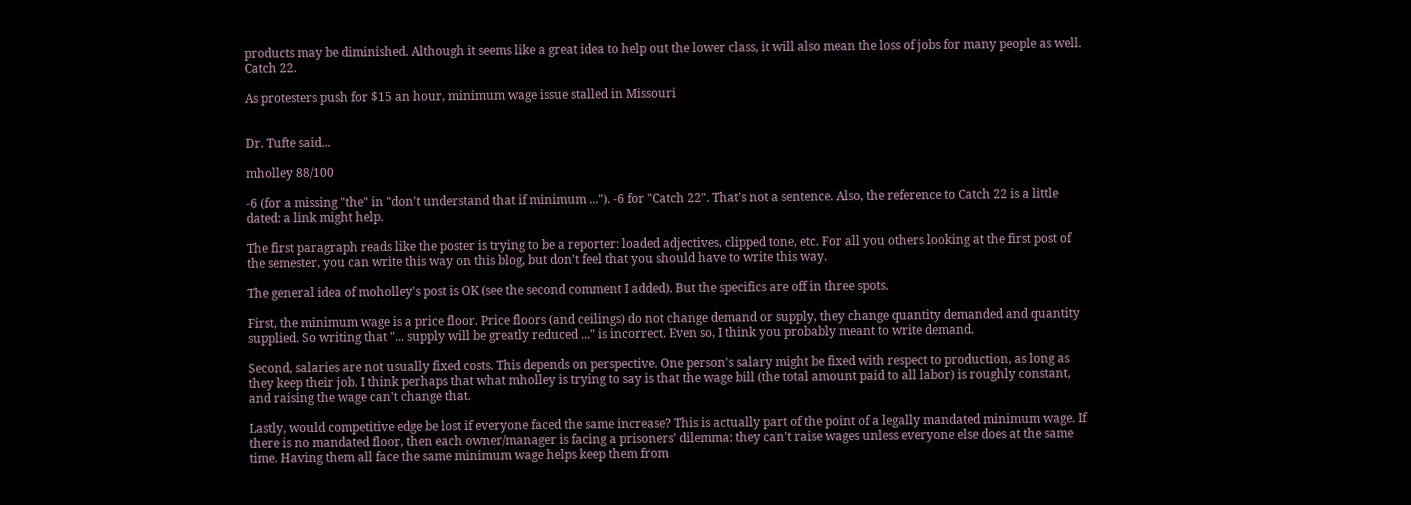products may be diminished. Although it seems like a great idea to help out the lower class, it will also mean the loss of jobs for many people as well. Catch 22.

As protesters push for $15 an hour, minimum wage issue stalled in Missouri


Dr. Tufte said...

mholley 88/100

-6 (for a missing "the" in "don't understand that if minimum ..."). -6 for "Catch 22". That's not a sentence. Also, the reference to Catch 22 is a little dated: a link might help.

The first paragraph reads like the poster is trying to be a reporter: loaded adjectives, clipped tone, etc. For all you others looking at the first post of the semester, you can write this way on this blog, but don't feel that you should have to write this way.

The general idea of moholley's post is OK (see the second comment I added). But the specifics are off in three spots.

First, the minimum wage is a price floor. Price floors (and ceilings) do not change demand or supply, they change quantity demanded and quantity supplied. So writing that "... supply will be greatly reduced ..." is incorrect. Even so, I think you probably meant to write demand.

Second, salaries are not usually fixed costs. This depends on perspective. One person's salary might be fixed with respect to production, as long as they keep their job. I think perhaps that what mholley is trying to say is that the wage bill (the total amount paid to all labor) is roughly constant, and raising the wage can't change that.

Lastly, would competitive edge be lost if everyone faced the same increase? This is actually part of the point of a legally mandated minimum wage. If there is no mandated floor, then each owner/manager is facing a prisoners' dilemma: they can't raise wages unless everyone else does at the same time. Having them all face the same minimum wage helps keep them from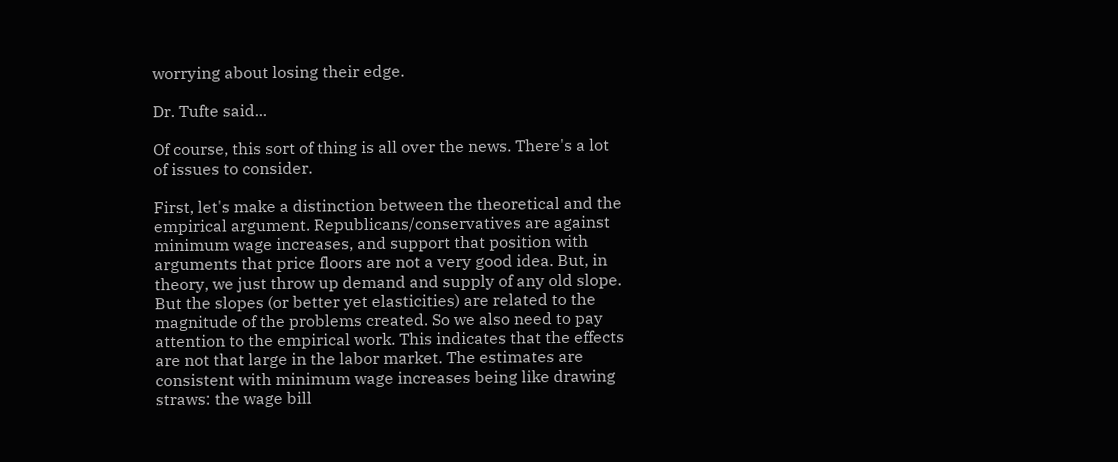worrying about losing their edge.

Dr. Tufte said...

Of course, this sort of thing is all over the news. There's a lot of issues to consider.

First, let's make a distinction between the theoretical and the empirical argument. Republicans/conservatives are against minimum wage increases, and support that position with arguments that price floors are not a very good idea. But, in theory, we just throw up demand and supply of any old slope. But the slopes (or better yet elasticities) are related to the magnitude of the problems created. So we also need to pay attention to the empirical work. This indicates that the effects are not that large in the labor market. The estimates are consistent with minimum wage increases being like drawing straws: the wage bill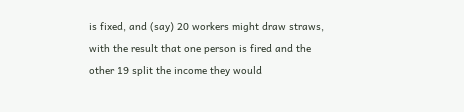is fixed, and (say) 20 workers might draw straws, with the result that one person is fired and the other 19 split the income they would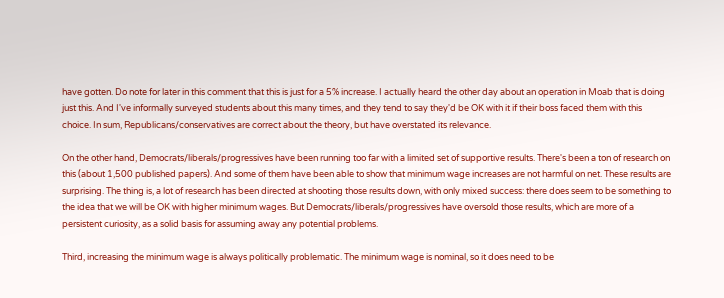have gotten. Do note for later in this comment that this is just for a 5% increase. I actually heard the other day about an operation in Moab that is doing just this. And I've informally surveyed students about this many times, and they tend to say they'd be OK with it if their boss faced them with this choice. In sum, Republicans/conservatives are correct about the theory, but have overstated its relevance.

On the other hand, Democrats/liberals/progressives have been running too far with a limited set of supportive results. There's been a ton of research on this (about 1,500 published papers). And some of them have been able to show that minimum wage increases are not harmful on net. These results are surprising. The thing is, a lot of research has been directed at shooting those results down, with only mixed success: there does seem to be something to the idea that we will be OK with higher minimum wages. But Democrats/liberals/progressives have oversold those results, which are more of a persistent curiosity, as a solid basis for assuming away any potential problems.

Third, increasing the minimum wage is always politically problematic. The minimum wage is nominal, so it does need to be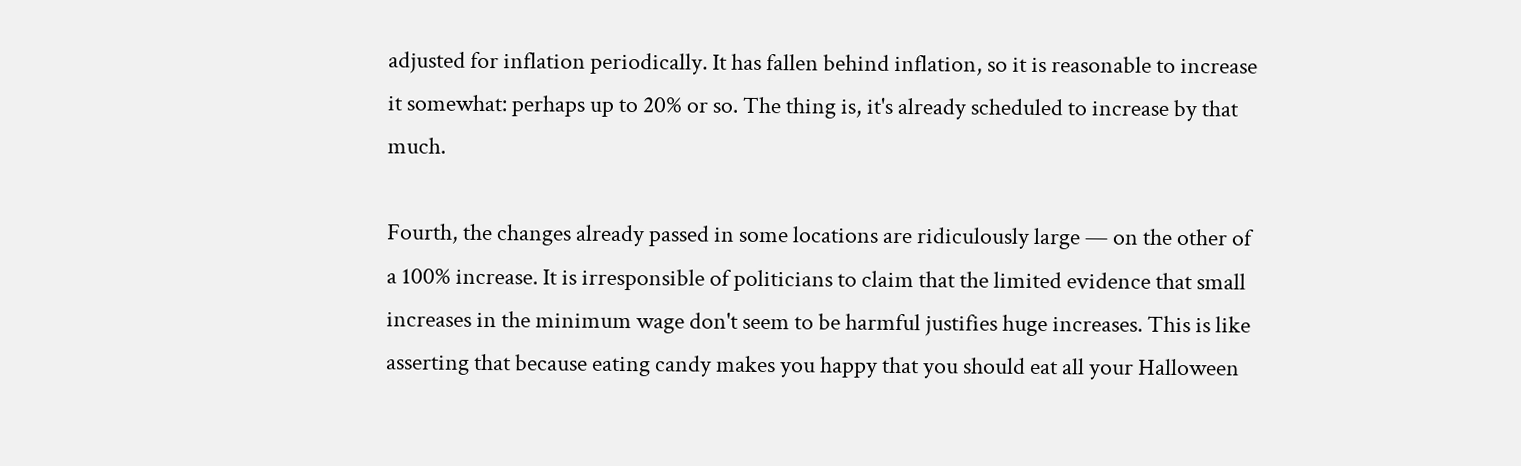adjusted for inflation periodically. It has fallen behind inflation, so it is reasonable to increase it somewhat: perhaps up to 20% or so. The thing is, it's already scheduled to increase by that much.

Fourth, the changes already passed in some locations are ridiculously large — on the other of a 100% increase. It is irresponsible of politicians to claim that the limited evidence that small increases in the minimum wage don't seem to be harmful justifies huge increases. This is like asserting that because eating candy makes you happy that you should eat all your Halloween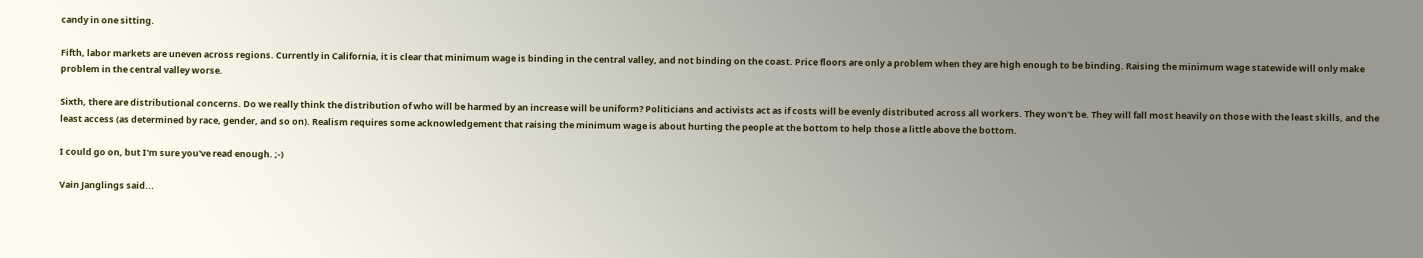candy in one sitting.

Fifth, labor markets are uneven across regions. Currently in California, it is clear that minimum wage is binding in the central valley, and not binding on the coast. Price floors are only a problem when they are high enough to be binding. Raising the minimum wage statewide will only make problem in the central valley worse.

Sixth, there are distributional concerns. Do we really think the distribution of who will be harmed by an increase will be uniform? Politicians and activists act as if costs will be evenly distributed across all workers. They won't be. They will fall most heavily on those with the least skills, and the least access (as determined by race, gender, and so on). Realism requires some acknowledgement that raising the minimum wage is about hurting the people at the bottom to help those a little above the bottom.

I could go on, but I'm sure you've read enough. ;-)

Vain Janglings said...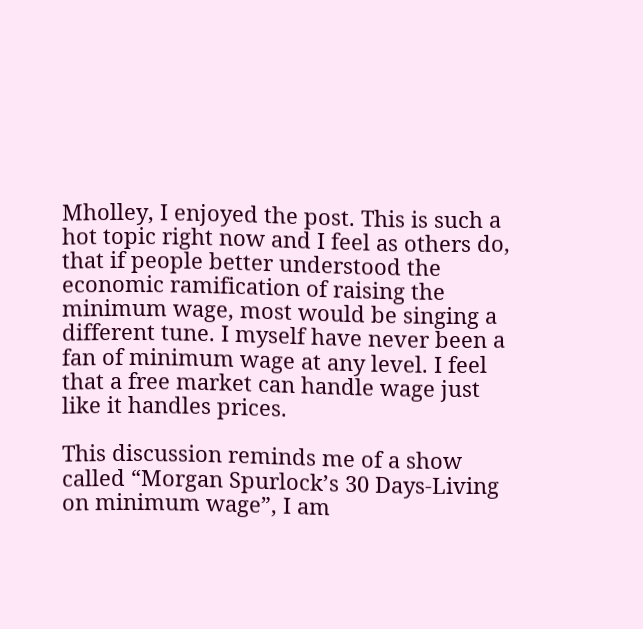Mholley, I enjoyed the post. This is such a hot topic right now and I feel as others do, that if people better understood the economic ramification of raising the minimum wage, most would be singing a different tune. I myself have never been a fan of minimum wage at any level. I feel that a free market can handle wage just like it handles prices.

This discussion reminds me of a show called “Morgan Spurlock’s 30 Days-Living on minimum wage”, I am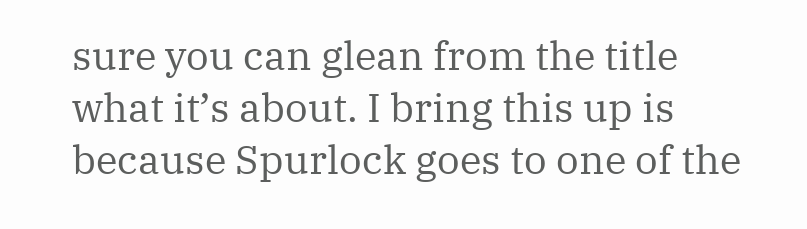sure you can glean from the title what it’s about. I bring this up is because Spurlock goes to one of the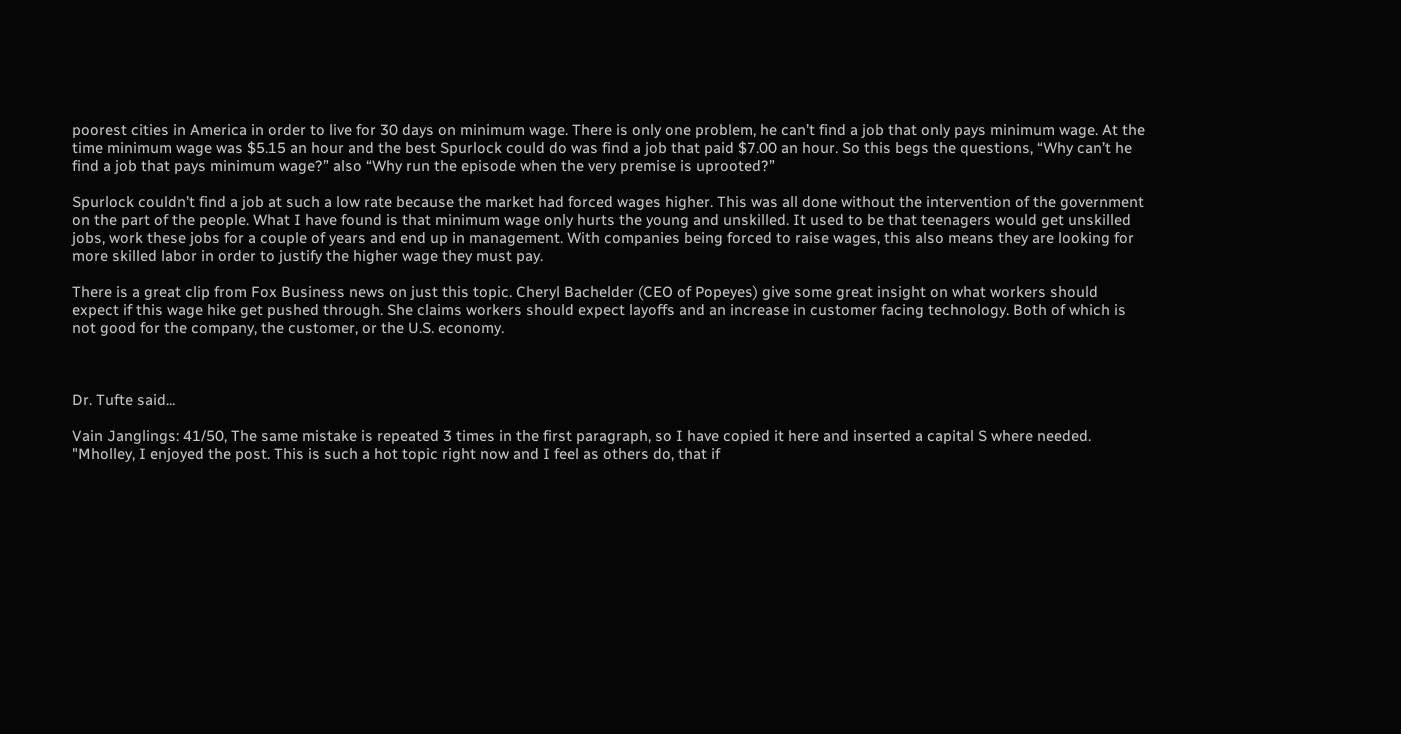poorest cities in America in order to live for 30 days on minimum wage. There is only one problem, he can’t find a job that only pays minimum wage. At the time minimum wage was $5.15 an hour and the best Spurlock could do was find a job that paid $7.00 an hour. So this begs the questions, “Why can’t he find a job that pays minimum wage?” also “Why run the episode when the very premise is uprooted?”

Spurlock couldn’t find a job at such a low rate because the market had forced wages higher. This was all done without the intervention of the government on the part of the people. What I have found is that minimum wage only hurts the young and unskilled. It used to be that teenagers would get unskilled jobs, work these jobs for a couple of years and end up in management. With companies being forced to raise wages, this also means they are looking for more skilled labor in order to justify the higher wage they must pay.

There is a great clip from Fox Business news on just this topic. Cheryl Bachelder (CEO of Popeyes) give some great insight on what workers should expect if this wage hike get pushed through. She claims workers should expect layoffs and an increase in customer facing technology. Both of which is not good for the company, the customer, or the U.S. economy.



Dr. Tufte said...

Vain Janglings: 41/50, The same mistake is repeated 3 times in the first paragraph, so I have copied it here and inserted a capital S where needed. "Mholley, I enjoyed the post. This is such a hot topic right now and I feel as others do, that if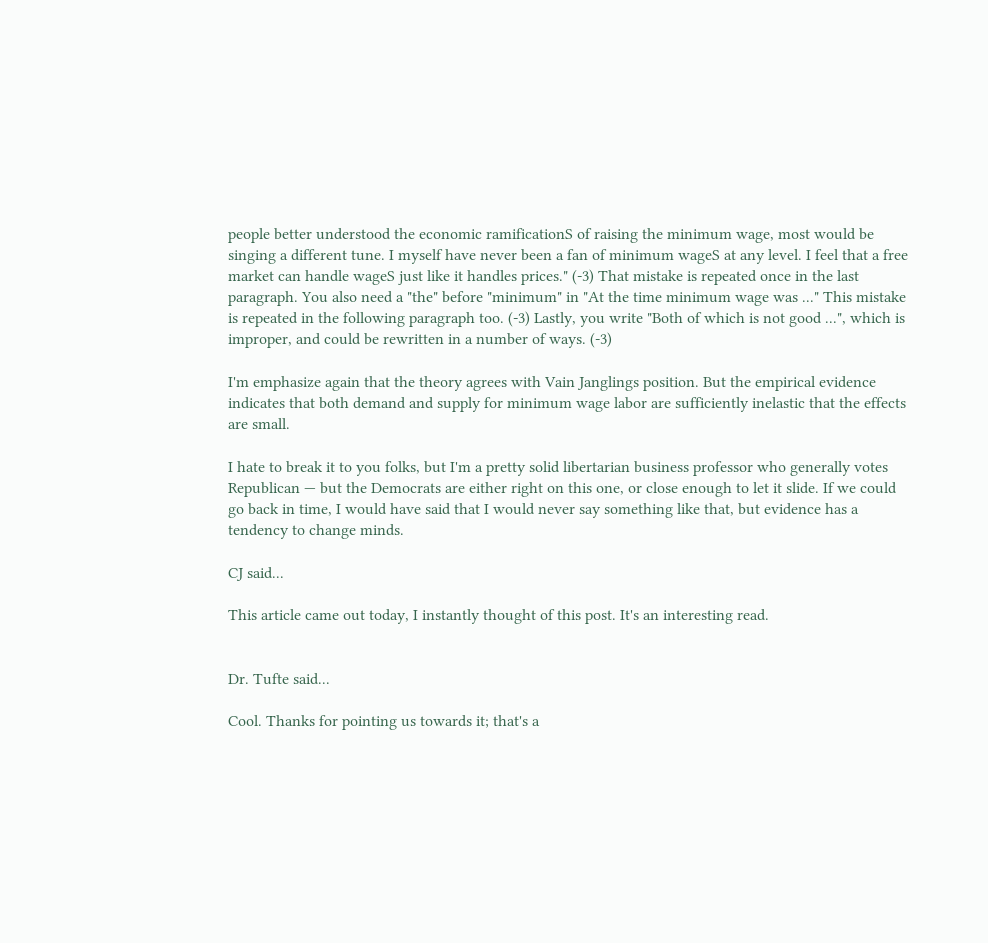people better understood the economic ramificationS of raising the minimum wage, most would be singing a different tune. I myself have never been a fan of minimum wageS at any level. I feel that a free market can handle wageS just like it handles prices." (-3) That mistake is repeated once in the last paragraph. You also need a "the" before "minimum" in "At the time minimum wage was ..." This mistake is repeated in the following paragraph too. (-3) Lastly, you write "Both of which is not good ...", which is improper, and could be rewritten in a number of ways. (-3)

I'm emphasize again that the theory agrees with Vain Janglings position. But the empirical evidence indicates that both demand and supply for minimum wage labor are sufficiently inelastic that the effects are small.

I hate to break it to you folks, but I'm a pretty solid libertarian business professor who generally votes Republican — but the Democrats are either right on this one, or close enough to let it slide. If we could go back in time, I would have said that I would never say something like that, but evidence has a tendency to change minds.

CJ said...

This article came out today, I instantly thought of this post. It's an interesting read.


Dr. Tufte said...

Cool. Thanks for pointing us towards it; that's a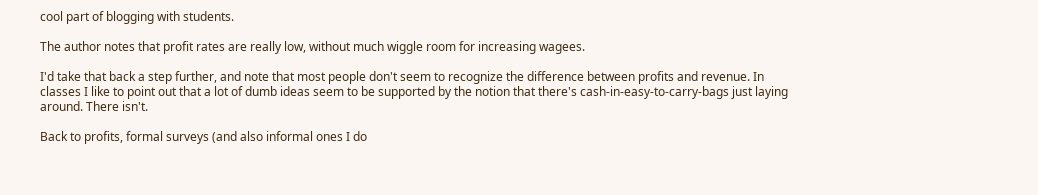cool part of blogging with students.

The author notes that profit rates are really low, without much wiggle room for increasing wagees.

I'd take that back a step further, and note that most people don't seem to recognize the difference between profits and revenue. In classes I like to point out that a lot of dumb ideas seem to be supported by the notion that there's cash-in-easy-to-carry-bags just laying around. There isn't.

Back to profits, formal surveys (and also informal ones I do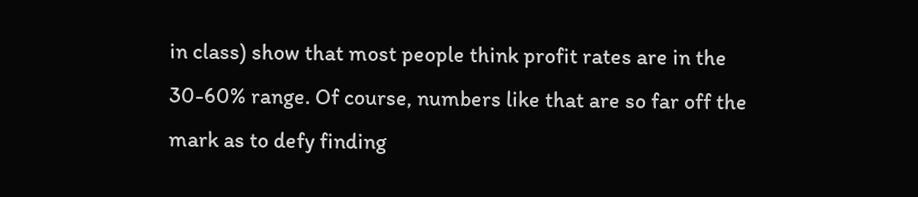in class) show that most people think profit rates are in the 30-60% range. Of course, numbers like that are so far off the mark as to defy finding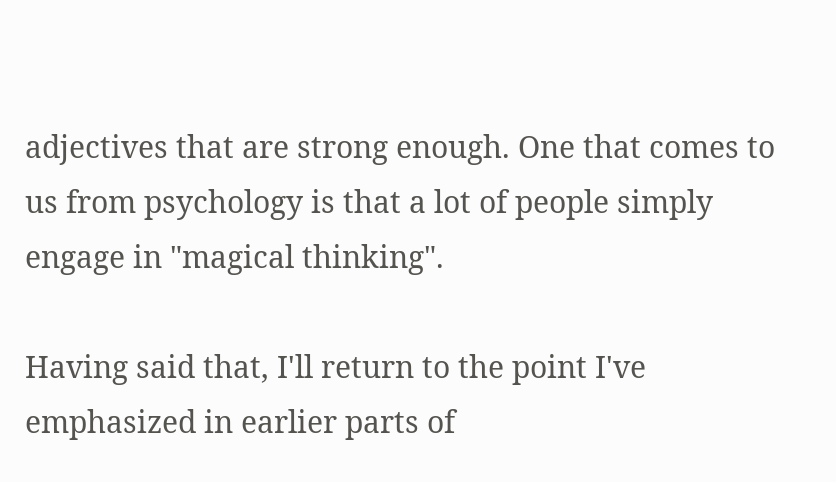adjectives that are strong enough. One that comes to us from psychology is that a lot of people simply engage in "magical thinking".

Having said that, I'll return to the point I've emphasized in earlier parts of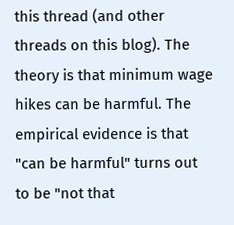this thread (and other threads on this blog). The theory is that minimum wage hikes can be harmful. The empirical evidence is that "can be harmful" turns out to be "not that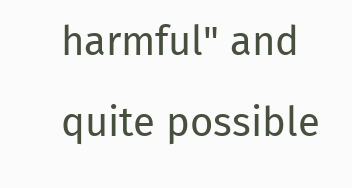harmful" and quite possible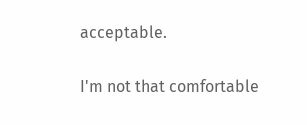acceptable.

I'm not that comfortable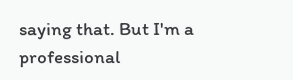saying that. But I'm a professional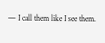— I call them like I see them.